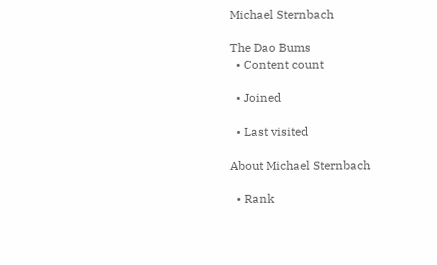Michael Sternbach

The Dao Bums
  • Content count

  • Joined

  • Last visited

About Michael Sternbach

  • Rank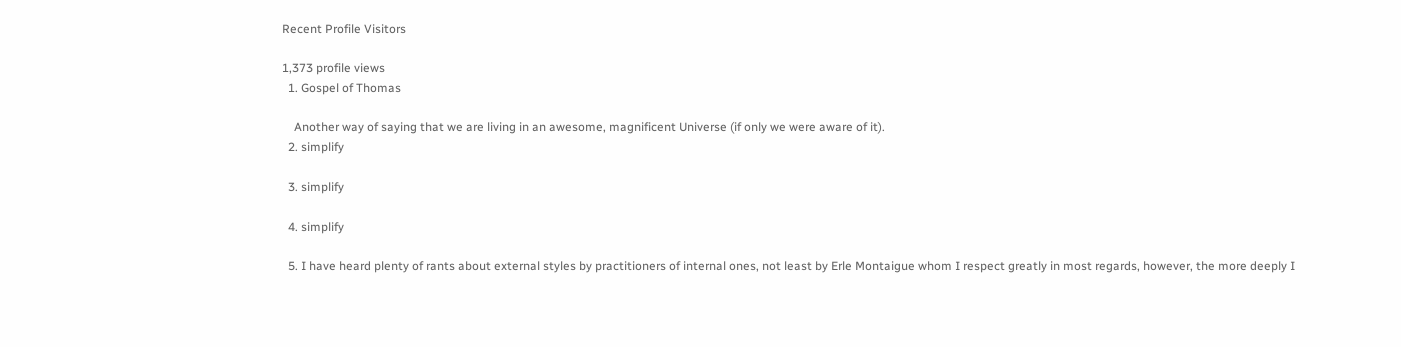Recent Profile Visitors

1,373 profile views
  1. Gospel of Thomas

    Another way of saying that we are living in an awesome, magnificent Universe (if only we were aware of it).
  2. simplify

  3. simplify

  4. simplify

  5. I have heard plenty of rants about external styles by practitioners of internal ones, not least by Erle Montaigue whom I respect greatly in most regards, however, the more deeply I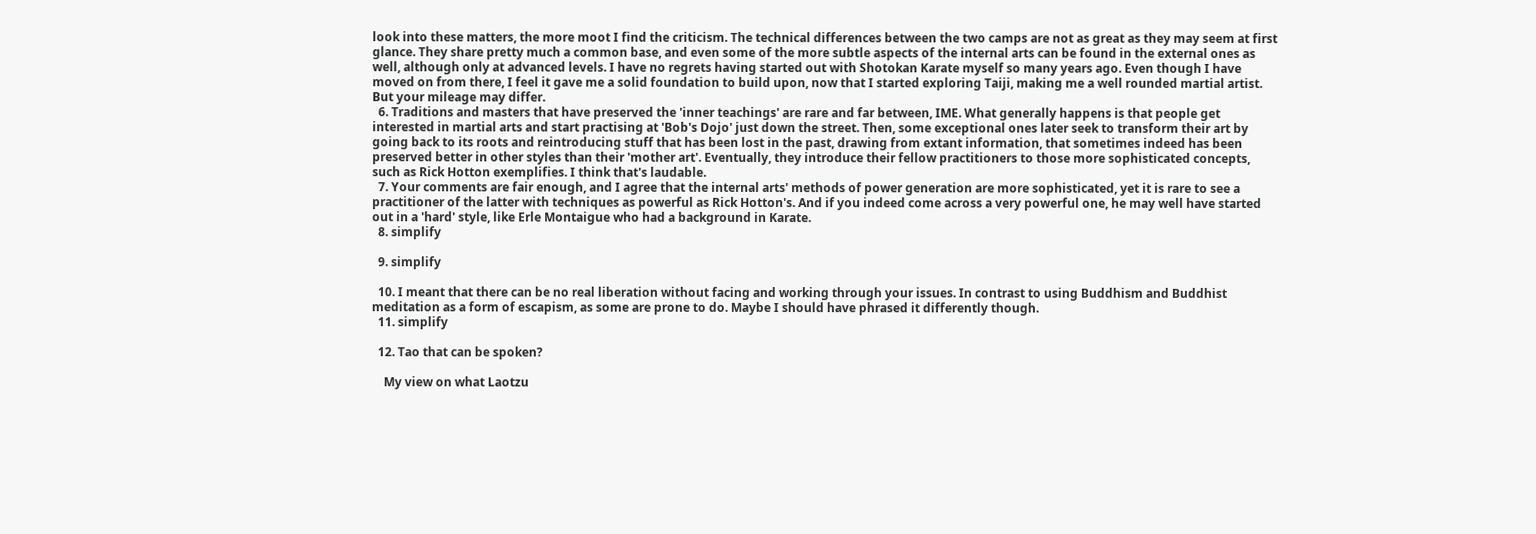look into these matters, the more moot I find the criticism. The technical differences between the two camps are not as great as they may seem at first glance. They share pretty much a common base, and even some of the more subtle aspects of the internal arts can be found in the external ones as well, although only at advanced levels. I have no regrets having started out with Shotokan Karate myself so many years ago. Even though I have moved on from there, I feel it gave me a solid foundation to build upon, now that I started exploring Taiji, making me a well rounded martial artist. But your mileage may differ.
  6. Traditions and masters that have preserved the 'inner teachings' are rare and far between, IME. What generally happens is that people get interested in martial arts and start practising at 'Bob's Dojo' just down the street. Then, some exceptional ones later seek to transform their art by going back to its roots and reintroducing stuff that has been lost in the past, drawing from extant information, that sometimes indeed has been preserved better in other styles than their 'mother art'. Eventually, they introduce their fellow practitioners to those more sophisticated concepts, such as Rick Hotton exemplifies. I think that's laudable.
  7. Your comments are fair enough, and I agree that the internal arts' methods of power generation are more sophisticated, yet it is rare to see a practitioner of the latter with techniques as powerful as Rick Hotton's. And if you indeed come across a very powerful one, he may well have started out in a 'hard' style, like Erle Montaigue who had a background in Karate.
  8. simplify

  9. simplify

  10. I meant that there can be no real liberation without facing and working through your issues. In contrast to using Buddhism and Buddhist meditation as a form of escapism, as some are prone to do. Maybe I should have phrased it differently though.
  11. simplify

  12. Tao that can be spoken?

    My view on what Laotzu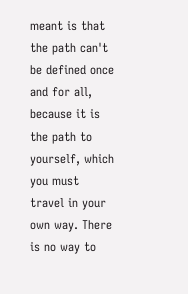meant is that the path can't be defined once and for all, because it is the path to yourself, which you must travel in your own way. There is no way to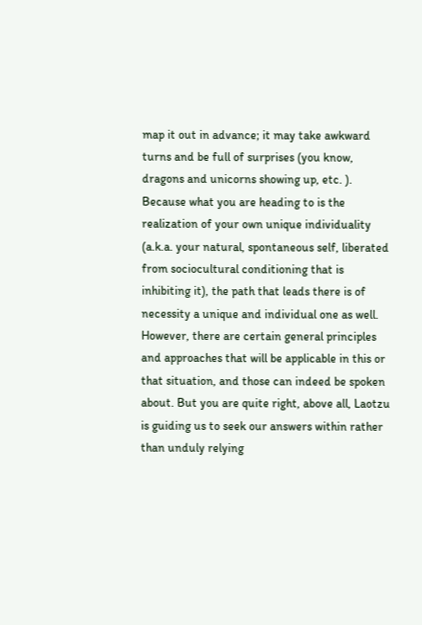map it out in advance; it may take awkward turns and be full of surprises (you know, dragons and unicorns showing up, etc. ). Because what you are heading to is the realization of your own unique individuality (a.k.a. your natural, spontaneous self, liberated from sociocultural conditioning that is inhibiting it), the path that leads there is of necessity a unique and individual one as well. However, there are certain general principles and approaches that will be applicable in this or that situation, and those can indeed be spoken about. But you are quite right, above all, Laotzu is guiding us to seek our answers within rather than unduly relying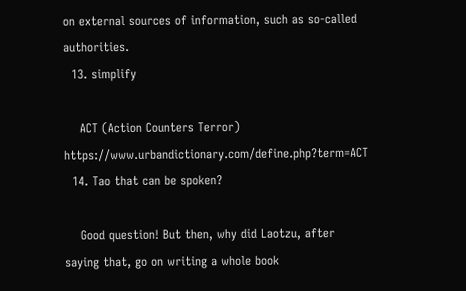on external sources of information, such as so-called authorities.
  13. simplify

    ACT (Action Counters Terror) https://www.urbandictionary.com/define.php?term=ACT
  14. Tao that can be spoken?

    Good question! But then, why did Laotzu, after saying that, go on writing a whole book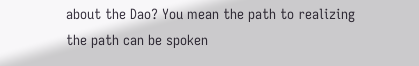about the Dao? You mean the path to realizing the path can be spoken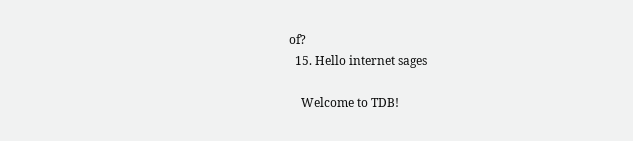of?
  15. Hello internet sages

    Welcome to TDB!